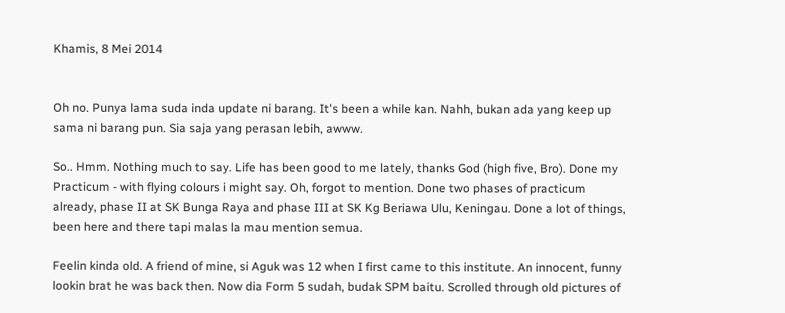Khamis, 8 Mei 2014


Oh no. Punya lama suda inda update ni barang. It's been a while kan. Nahh, bukan ada yang keep up sama ni barang pun. Sia saja yang perasan lebih, awww.

So.. Hmm. Nothing much to say. Life has been good to me lately, thanks God (high five, Bro). Done my Practicum - with flying colours i might say. Oh, forgot to mention. Done two phases of practicum already, phase II at SK Bunga Raya and phase III at SK Kg Beriawa Ulu, Keningau. Done a lot of things, been here and there tapi malas la mau mention semua.

Feelin kinda old. A friend of mine, si Aguk was 12 when I first came to this institute. An innocent, funny lookin brat he was back then. Now dia Form 5 sudah, budak SPM baitu. Scrolled through old pictures of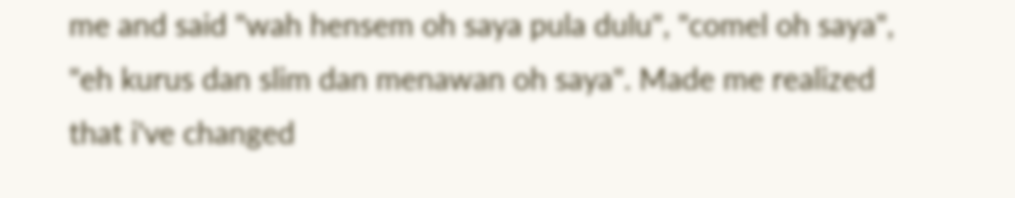me and said "wah hensem oh saya pula dulu", "comel oh saya", "eh kurus dan slim dan menawan oh saya". Made me realized that i've changed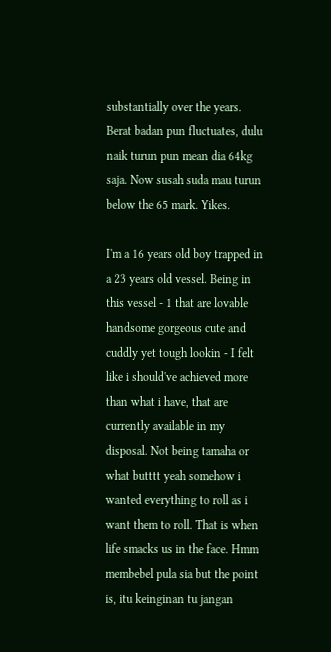substantially over the years. Berat badan pun fluctuates, dulu naik turun pun mean dia 64kg saja. Now susah suda mau turun below the 65 mark. Yikes.

I'm a 16 years old boy trapped in a 23 years old vessel. Being in this vessel - 1 that are lovable handsome gorgeous cute and cuddly yet tough lookin - I felt like i should've achieved more than what i have, that are currently available in my disposal. Not being tamaha or what butttt yeah somehow i wanted everything to roll as i want them to roll. That is when life smacks us in the face. Hmm membebel pula sia but the point is, itu keinginan tu jangan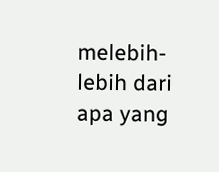melebih-lebih dari apa yang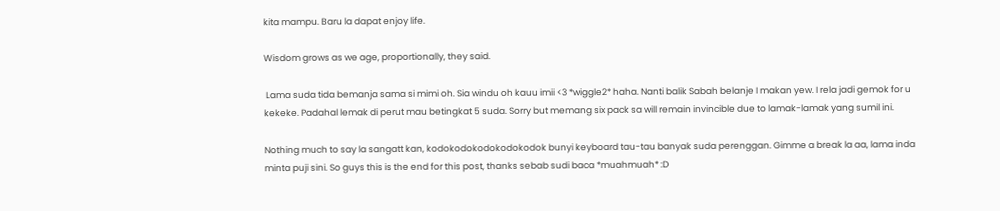kita mampu. Baru la dapat enjoy life.

Wisdom grows as we age, proportionally, they said.

 Lama suda tida bemanja sama si mimi oh. Sia windu oh kauu imii <3 *wiggle2* haha. Nanti balik Sabah belanje I makan yew. I rela jadi gemok for u kekeke. Padahal lemak di perut mau betingkat 5 suda. Sorry but memang six pack sa will remain invincible due to lamak-lamak yang sumil ini.

Nothing much to say la sangatt kan, kodokodokodokodokodok bunyi keyboard tau-tau banyak suda perenggan. Gimme a break la aa, lama inda minta puji sini. So guys this is the end for this post, thanks sebab sudi baca *muahmuah* :D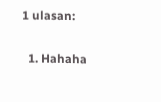1 ulasan:

  1. Hahaha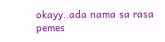okayy..ada nama sa rasa pemes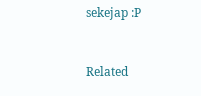sekejap :P


Related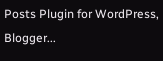Posts Plugin for WordPress, Blogger...